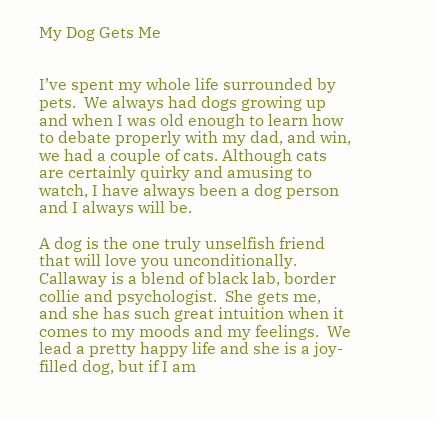My Dog Gets Me


I’ve spent my whole life surrounded by pets.  We always had dogs growing up and when I was old enough to learn how to debate properly with my dad, and win, we had a couple of cats. Although cats are certainly quirky and amusing to watch, I have always been a dog person and I always will be.

A dog is the one truly unselfish friend that will love you unconditionally.  Callaway is a blend of black lab, border collie and psychologist.  She gets me, and she has such great intuition when it comes to my moods and my feelings.  We lead a pretty happy life and she is a joy-filled dog, but if I am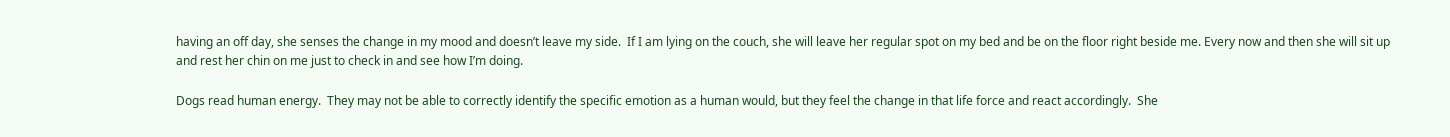having an off day, she senses the change in my mood and doesn’t leave my side.  If I am lying on the couch, she will leave her regular spot on my bed and be on the floor right beside me. Every now and then she will sit up and rest her chin on me just to check in and see how I’m doing.

Dogs read human energy.  They may not be able to correctly identify the specific emotion as a human would, but they feel the change in that life force and react accordingly.  She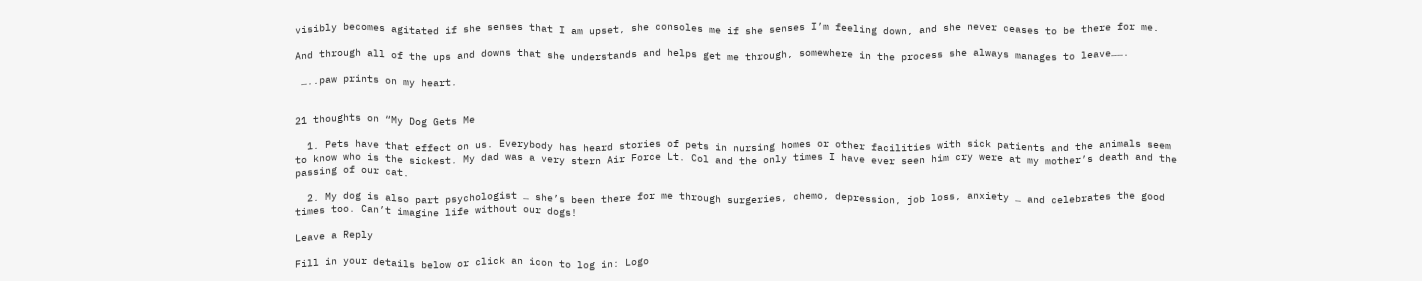visibly becomes agitated if she senses that I am upset, she consoles me if she senses I’m feeling down, and she never ceases to be there for me.

And through all of the ups and downs that she understands and helps get me through, somewhere in the process she always manages to leave…….

 …..paw prints on my heart.


21 thoughts on “My Dog Gets Me

  1. Pets have that effect on us. Everybody has heard stories of pets in nursing homes or other facilities with sick patients and the animals seem to know who is the sickest. My dad was a very stern Air Force Lt. Col and the only times I have ever seen him cry were at my mother’s death and the passing of our cat.

  2. My dog is also part psychologist … she’s been there for me through surgeries, chemo, depression, job loss, anxiety … and celebrates the good times too. Can’t imagine life without our dogs!

Leave a Reply

Fill in your details below or click an icon to log in: Logo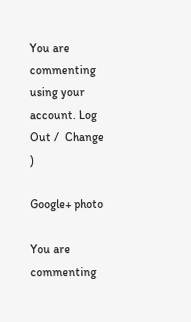You are commenting using your account. Log Out /  Change )

Google+ photo

You are commenting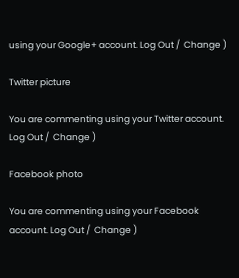using your Google+ account. Log Out /  Change )

Twitter picture

You are commenting using your Twitter account. Log Out /  Change )

Facebook photo

You are commenting using your Facebook account. Log Out /  Change )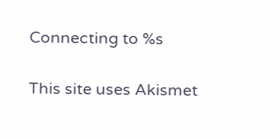Connecting to %s

This site uses Akismet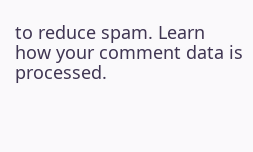to reduce spam. Learn how your comment data is processed.